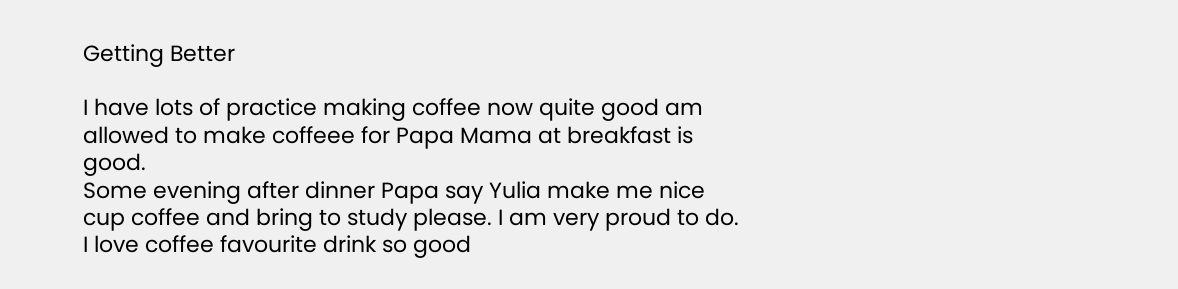Getting Better

I have lots of practice making coffee now quite good am allowed to make coffeee for Papa Mama at breakfast is good.
Some evening after dinner Papa say Yulia make me nice cup coffee and bring to study please. I am very proud to do.
I love coffee favourite drink so good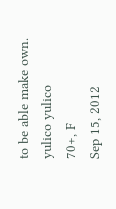to be able make own.
yulico yulico
70+, F
Sep 15, 2012